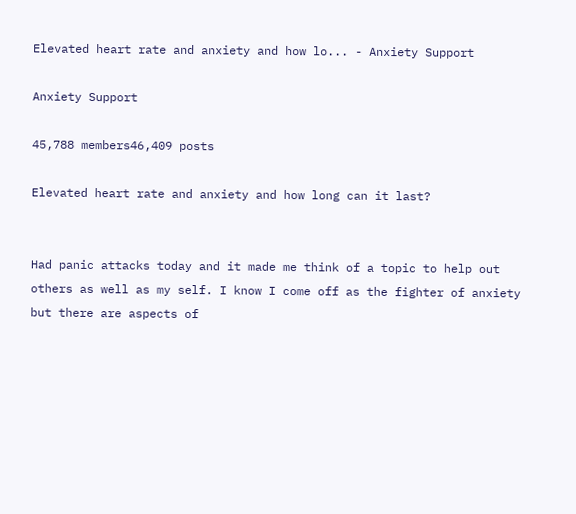Elevated heart rate and anxiety and how lo... - Anxiety Support

Anxiety Support

45,788 members46,409 posts

Elevated heart rate and anxiety and how long can it last?


Had panic attacks today and it made me think of a topic to help out others as well as my self. I know I come off as the fighter of anxiety but there are aspects of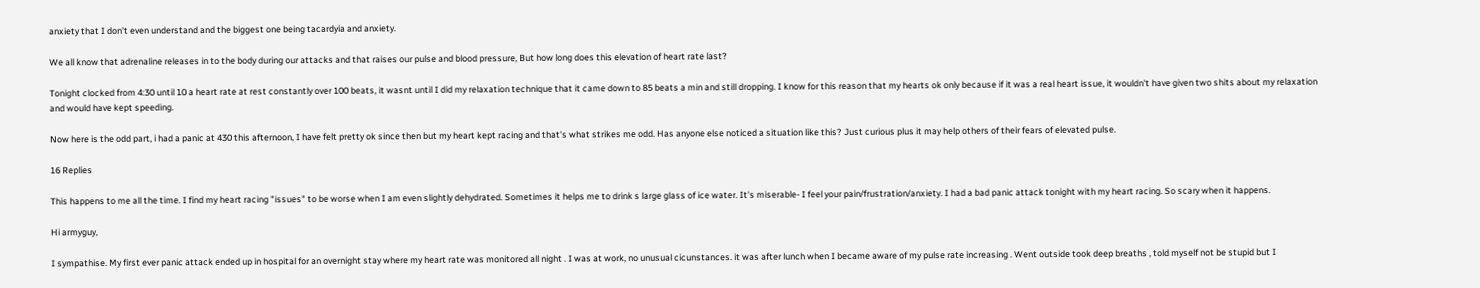anxiety that I don't even understand and the biggest one being tacardyia and anxiety.

We all know that adrenaline releases in to the body during our attacks and that raises our pulse and blood pressure, But how long does this elevation of heart rate last?

Tonight clocked from 4:30 until 10 a heart rate at rest constantly over 100 beats, it wasnt until I did my relaxation technique that it came down to 85 beats a min and still dropping. I know for this reason that my hearts ok only because if it was a real heart issue, it wouldn't have given two shits about my relaxation and would have kept speeding.

Now here is the odd part, i had a panic at 430 this afternoon, I have felt pretty ok since then but my heart kept racing and that's what strikes me odd. Has anyone else noticed a situation like this? Just curious plus it may help others of their fears of elevated pulse.

16 Replies

This happens to me all the time. I find my heart racing "issues" to be worse when I am even slightly dehydrated. Sometimes it helps me to drink s large glass of ice water. It's miserable- I feel your pain/frustration/anxiety. I had a bad panic attack tonight with my heart racing. So scary when it happens.

Hi armyguy,

I sympathise. My first ever panic attack ended up in hospital for an overnight stay where my heart rate was monitored all night . I was at work, no unusual cicunstances. it was after lunch when I became aware of my pulse rate increasing . Went outside took deep breaths , told myself not be stupid but I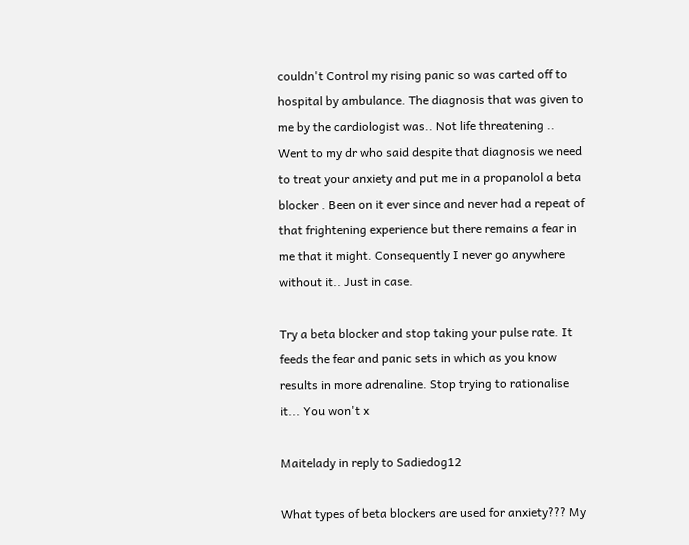couldn't Control my rising panic so was carted off to hospital by ambulance. The diagnosis that was given to me by the cardiologist was.. Not life threatening .. Went to my dr who said despite that diagnosis we need to treat your anxiety and put me in a propanolol a beta blocker . Been on it ever since and never had a repeat of that frightening experience but there remains a fear in me that it might. Consequently I never go anywhere without it.. Just in case.

Try a beta blocker and stop taking your pulse rate. It feeds the fear and panic sets in which as you know results in more adrenaline. Stop trying to rationalise it... You won't x

Maitelady in reply to Sadiedog12

What types of beta blockers are used for anxiety??? My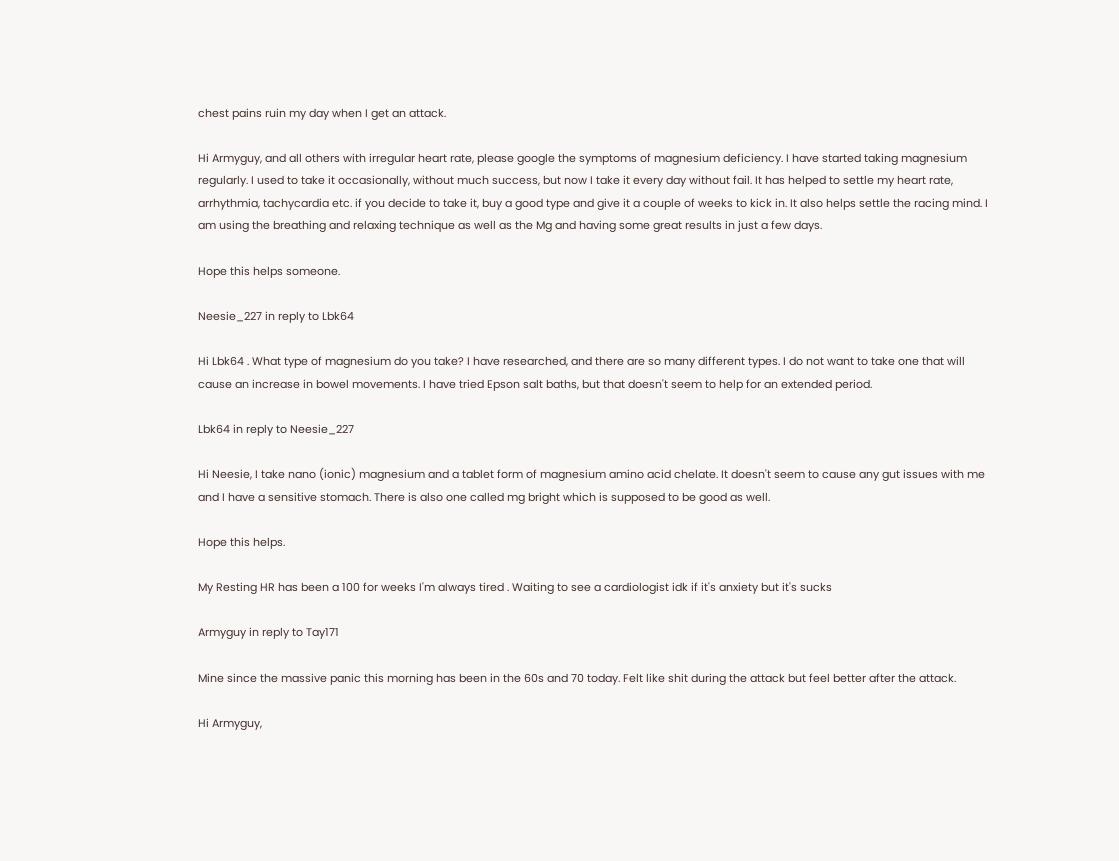chest pains ruin my day when I get an attack.

Hi Armyguy, and all others with irregular heart rate, please google the symptoms of magnesium deficiency. I have started taking magnesium regularly. I used to take it occasionally, without much success, but now I take it every day without fail. It has helped to settle my heart rate, arrhythmia, tachycardia etc. if you decide to take it, buy a good type and give it a couple of weeks to kick in. It also helps settle the racing mind. I am using the breathing and relaxing technique as well as the Mg and having some great results in just a few days.

Hope this helps someone.

Neesie_227 in reply to Lbk64

Hi Lbk64 . What type of magnesium do you take? I have researched, and there are so many different types. I do not want to take one that will cause an increase in bowel movements. I have tried Epson salt baths, but that doesn't seem to help for an extended period.

Lbk64 in reply to Neesie_227

Hi Neesie, I take nano (ionic) magnesium and a tablet form of magnesium amino acid chelate. It doesn't seem to cause any gut issues with me and I have a sensitive stomach. There is also one called mg bright which is supposed to be good as well.

Hope this helps.

My Resting HR has been a 100 for weeks I'm always tired . Waiting to see a cardiologist idk if it's anxiety but it's sucks

Armyguy in reply to Tay171

Mine since the massive panic this morning has been in the 60s and 70 today. Felt like shit during the attack but feel better after the attack.

Hi Armyguy,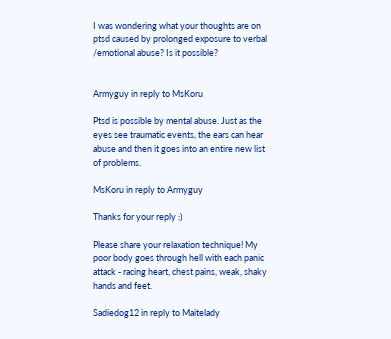I was wondering what your thoughts are on ptsd caused by prolonged exposure to verbal /emotional abuse? Is it possible?


Armyguy in reply to MsKoru

Ptsd is possible by mental abuse. Just as the eyes see traumatic events, the ears can hear abuse and then it goes into an entire new list of problems.

MsKoru in reply to Armyguy

Thanks for your reply :)

Please share your relaxation technique! My poor body goes through hell with each panic attack - racing heart, chest pains, weak, shaky hands and feet.

Sadiedog12 in reply to Maitelady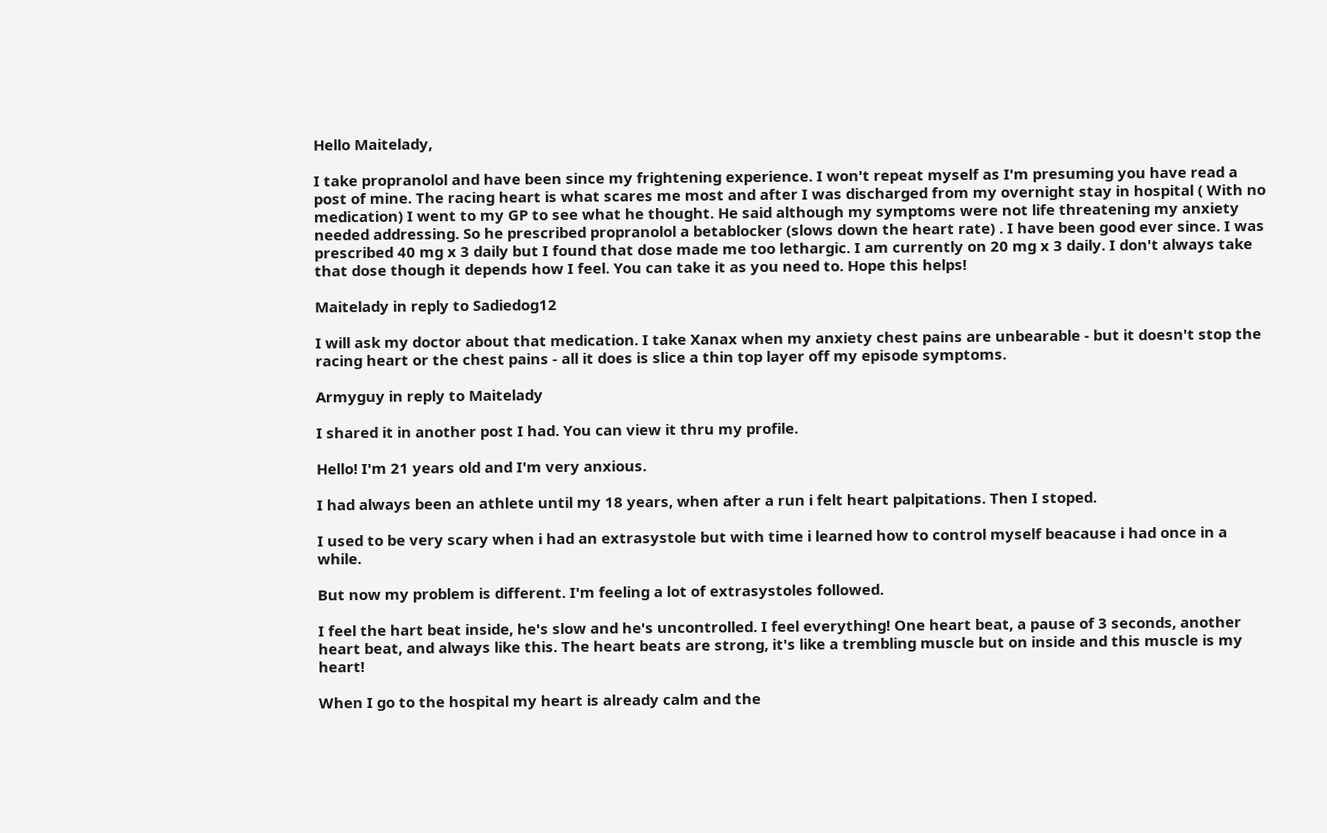Hello Maitelady,

I take propranolol and have been since my frightening experience. I won't repeat myself as I'm presuming you have read a post of mine. The racing heart is what scares me most and after I was discharged from my overnight stay in hospital ( With no medication) I went to my GP to see what he thought. He said although my symptoms were not life threatening my anxiety needed addressing. So he prescribed propranolol a betablocker (slows down the heart rate) . I have been good ever since. I was prescribed 40 mg x 3 daily but I found that dose made me too lethargic. I am currently on 20 mg x 3 daily. I don't always take that dose though it depends how I feel. You can take it as you need to. Hope this helps!

Maitelady in reply to Sadiedog12

I will ask my doctor about that medication. I take Xanax when my anxiety chest pains are unbearable - but it doesn't stop the racing heart or the chest pains - all it does is slice a thin top layer off my episode symptoms.

Armyguy in reply to Maitelady

I shared it in another post I had. You can view it thru my profile.

Hello! I'm 21 years old and I'm very anxious.

I had always been an athlete until my 18 years, when after a run i felt heart palpitations. Then I stoped.

I used to be very scary when i had an extrasystole but with time i learned how to control myself beacause i had once in a while.

But now my problem is different. I'm feeling a lot of extrasystoles followed.

I feel the hart beat inside, he's slow and he's uncontrolled. I feel everything! One heart beat, a pause of 3 seconds, another heart beat, and always like this. The heart beats are strong, it's like a trembling muscle but on inside and this muscle is my heart!

When I go to the hospital my heart is already calm and the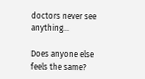doctors never see anything...

Does anyone else feels the same?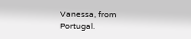Vanessa, from Portugal.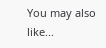You may also like...